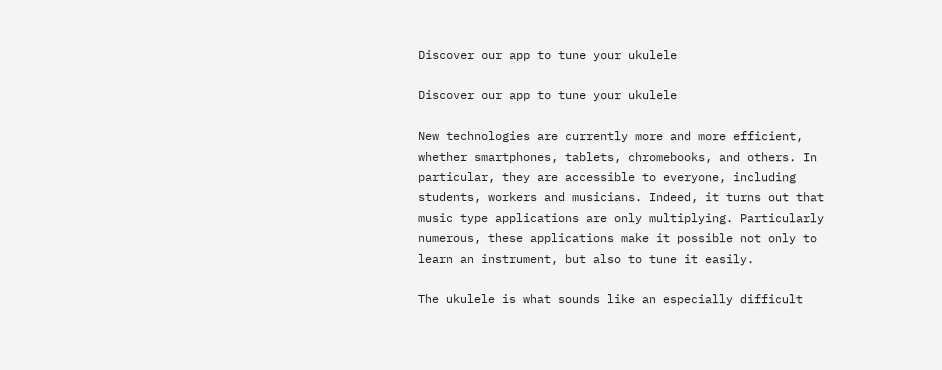Discover our app to tune your ukulele

Discover our app to tune your ukulele

New technologies are currently more and more efficient, whether smartphones, tablets, chromebooks, and others. In particular, they are accessible to everyone, including students, workers and musicians. Indeed, it turns out that music type applications are only multiplying. Particularly numerous, these applications make it possible not only to learn an instrument, but also to tune it easily.

The ukulele is what sounds like an especially difficult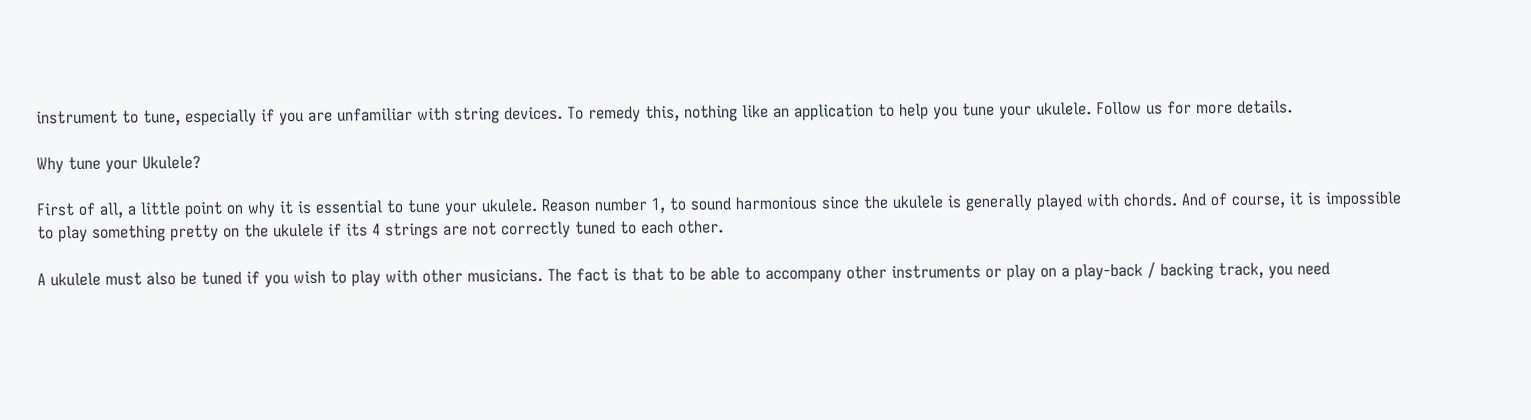instrument to tune, especially if you are unfamiliar with string devices. To remedy this, nothing like an application to help you tune your ukulele. Follow us for more details.

Why tune your Ukulele?

First of all, a little point on why it is essential to tune your ukulele. Reason number 1, to sound harmonious since the ukulele is generally played with chords. And of course, it is impossible to play something pretty on the ukulele if its 4 strings are not correctly tuned to each other.

A ukulele must also be tuned if you wish to play with other musicians. The fact is that to be able to accompany other instruments or play on a play-back / backing track, you need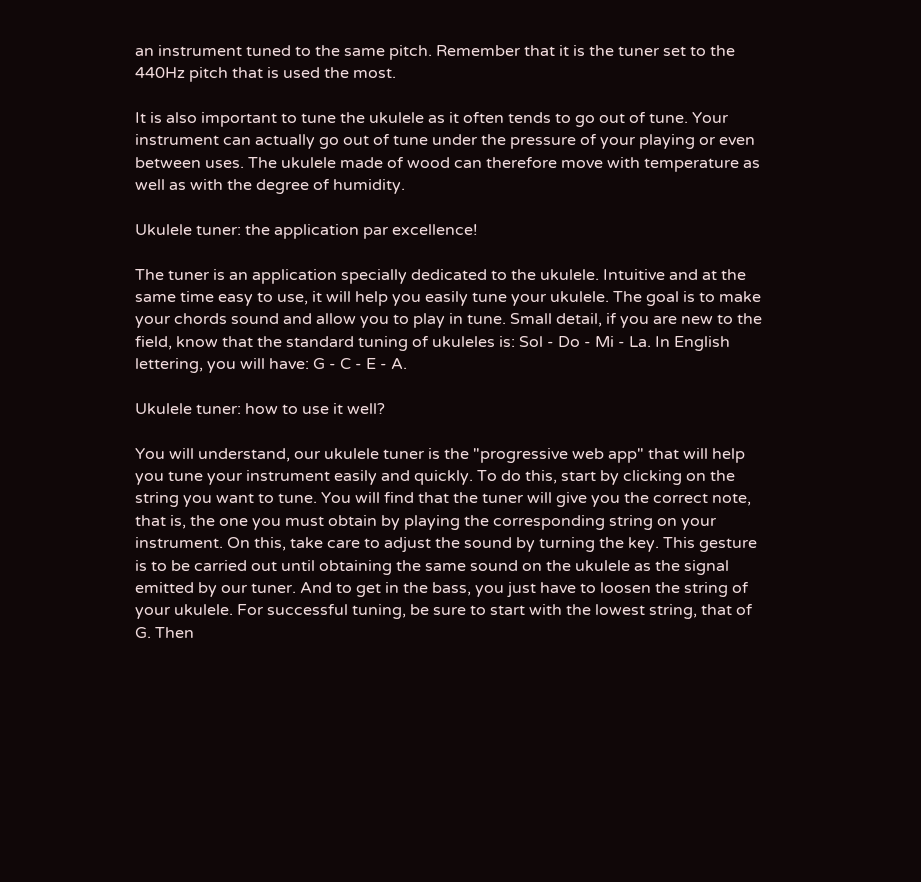an instrument tuned to the same pitch. Remember that it is the tuner set to the 440Hz pitch that is used the most.

It is also important to tune the ukulele as it often tends to go out of tune. Your instrument can actually go out of tune under the pressure of your playing or even between uses. The ukulele made of wood can therefore move with temperature as well as with the degree of humidity.

Ukulele tuner: the application par excellence!

The tuner is an application specially dedicated to the ukulele. Intuitive and at the same time easy to use, it will help you easily tune your ukulele. The goal is to make your chords sound and allow you to play in tune. Small detail, if you are new to the field, know that the standard tuning of ukuleles is: Sol - Do - Mi - La. In English lettering, you will have: G - C - E - A.

Ukulele tuner: how to use it well?

You will understand, our ukulele tuner is the "progressive web app" that will help you tune your instrument easily and quickly. To do this, start by clicking on the string you want to tune. You will find that the tuner will give you the correct note, that is, the one you must obtain by playing the corresponding string on your instrument. On this, take care to adjust the sound by turning the key. This gesture is to be carried out until obtaining the same sound on the ukulele as the signal emitted by our tuner. And to get in the bass, you just have to loosen the string of your ukulele. For successful tuning, be sure to start with the lowest string, that of G. Then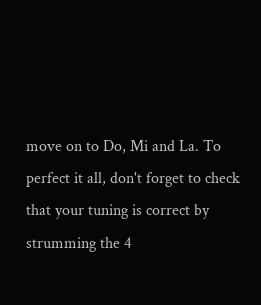move on to Do, Mi and La. To perfect it all, don't forget to check that your tuning is correct by strumming the 4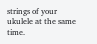strings of your ukulele at the same time.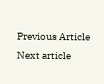Previous Article Next article